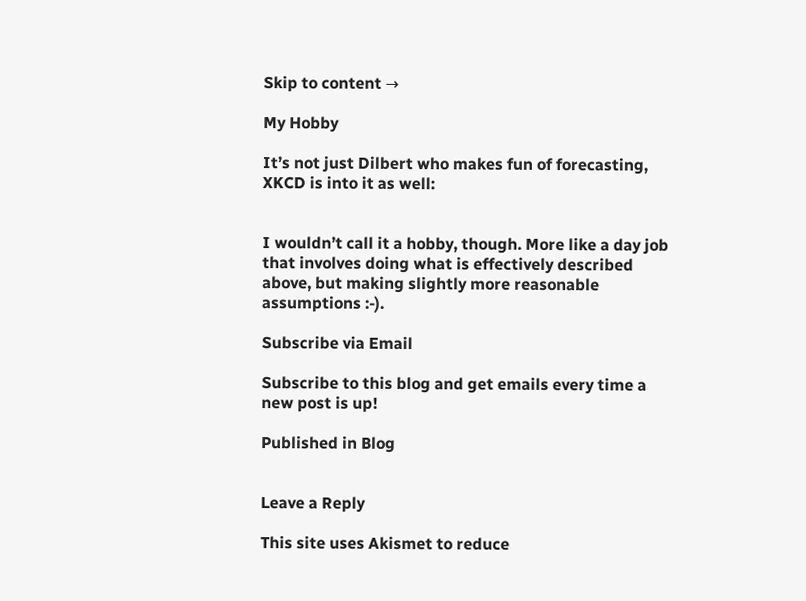Skip to content →

My Hobby

It’s not just Dilbert who makes fun of forecasting, XKCD is into it as well:


I wouldn’t call it a hobby, though. More like a day job that involves doing what is effectively described above, but making slightly more reasonable assumptions :-).

Subscribe via Email

Subscribe to this blog and get emails every time a new post is up!

Published in Blog


Leave a Reply

This site uses Akismet to reduce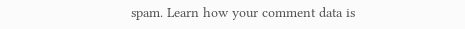spam. Learn how your comment data is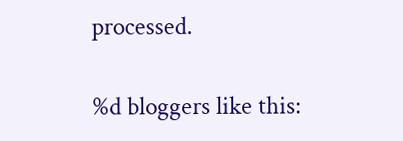processed.

%d bloggers like this: